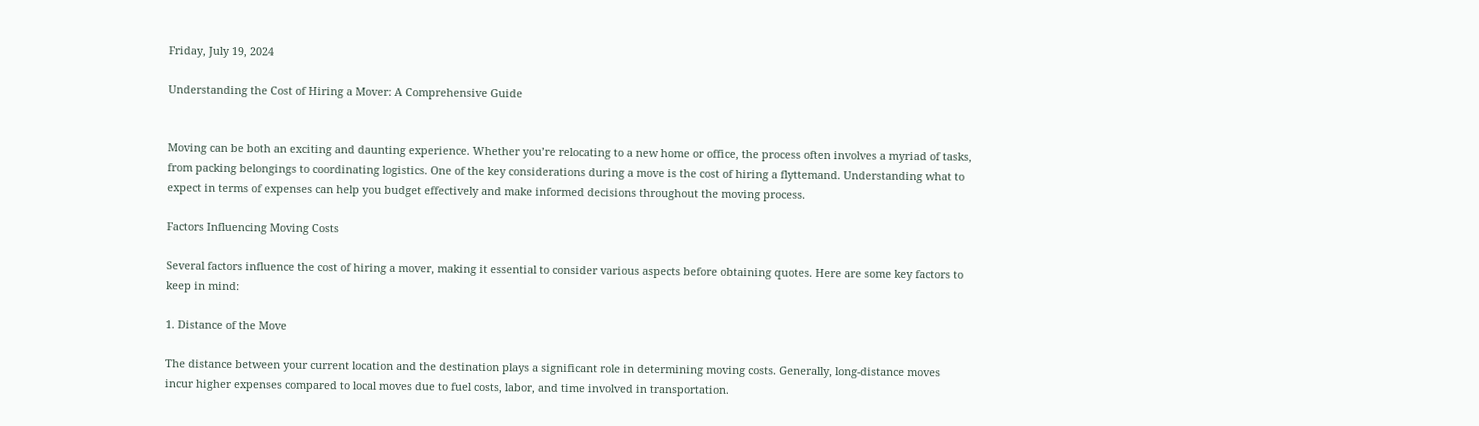Friday, July 19, 2024

Understanding the Cost of Hiring a Mover: A Comprehensive Guide


Moving can be both an exciting and daunting experience. Whether you’re relocating to a new home or office, the process often involves a myriad of tasks, from packing belongings to coordinating logistics. One of the key considerations during a move is the cost of hiring a flyttemand. Understanding what to expect in terms of expenses can help you budget effectively and make informed decisions throughout the moving process.

Factors Influencing Moving Costs

Several factors influence the cost of hiring a mover, making it essential to consider various aspects before obtaining quotes. Here are some key factors to keep in mind:

1. Distance of the Move

The distance between your current location and the destination plays a significant role in determining moving costs. Generally, long-distance moves incur higher expenses compared to local moves due to fuel costs, labor, and time involved in transportation.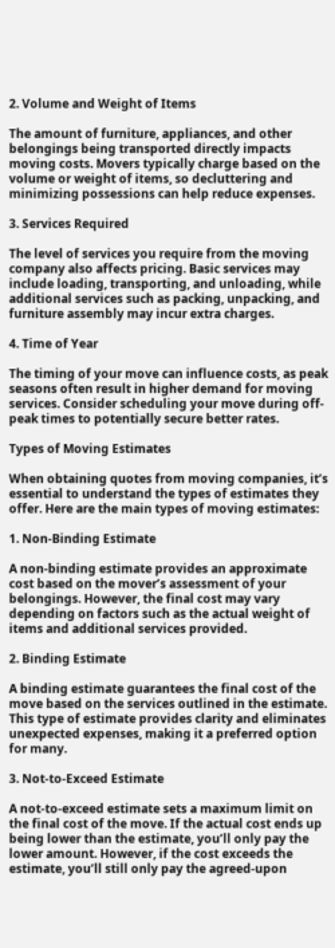2. Volume and Weight of Items

The amount of furniture, appliances, and other belongings being transported directly impacts moving costs. Movers typically charge based on the volume or weight of items, so decluttering and minimizing possessions can help reduce expenses.

3. Services Required

The level of services you require from the moving company also affects pricing. Basic services may include loading, transporting, and unloading, while additional services such as packing, unpacking, and furniture assembly may incur extra charges.

4. Time of Year

The timing of your move can influence costs, as peak seasons often result in higher demand for moving services. Consider scheduling your move during off-peak times to potentially secure better rates.

Types of Moving Estimates

When obtaining quotes from moving companies, it’s essential to understand the types of estimates they offer. Here are the main types of moving estimates:

1. Non-Binding Estimate

A non-binding estimate provides an approximate cost based on the mover’s assessment of your belongings. However, the final cost may vary depending on factors such as the actual weight of items and additional services provided.

2. Binding Estimate

A binding estimate guarantees the final cost of the move based on the services outlined in the estimate. This type of estimate provides clarity and eliminates unexpected expenses, making it a preferred option for many.

3. Not-to-Exceed Estimate

A not-to-exceed estimate sets a maximum limit on the final cost of the move. If the actual cost ends up being lower than the estimate, you’ll only pay the lower amount. However, if the cost exceeds the estimate, you’ll still only pay the agreed-upon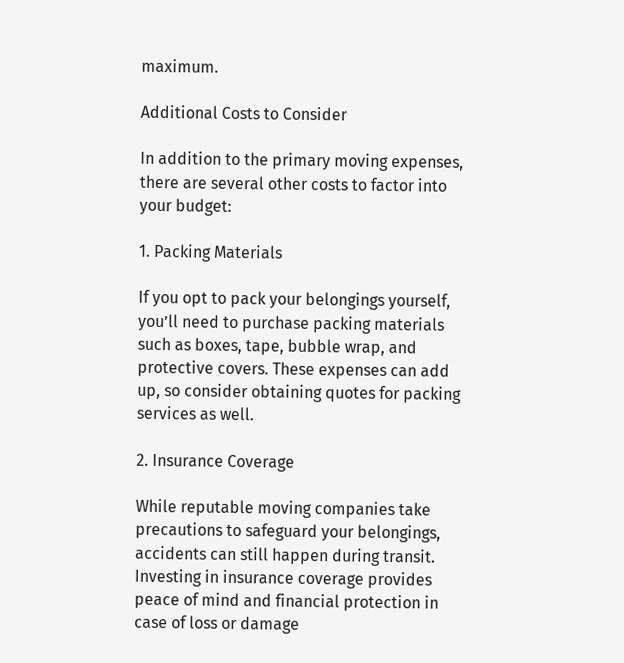maximum.

Additional Costs to Consider

In addition to the primary moving expenses, there are several other costs to factor into your budget:

1. Packing Materials

If you opt to pack your belongings yourself, you’ll need to purchase packing materials such as boxes, tape, bubble wrap, and protective covers. These expenses can add up, so consider obtaining quotes for packing services as well.

2. Insurance Coverage

While reputable moving companies take precautions to safeguard your belongings, accidents can still happen during transit. Investing in insurance coverage provides peace of mind and financial protection in case of loss or damage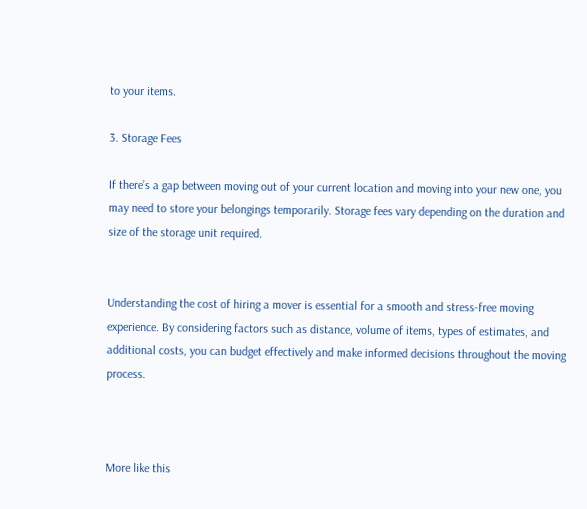to your items.

3. Storage Fees

If there’s a gap between moving out of your current location and moving into your new one, you may need to store your belongings temporarily. Storage fees vary depending on the duration and size of the storage unit required.


Understanding the cost of hiring a mover is essential for a smooth and stress-free moving experience. By considering factors such as distance, volume of items, types of estimates, and additional costs, you can budget effectively and make informed decisions throughout the moving process.



More like this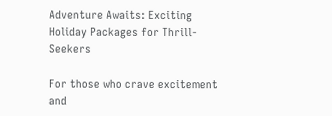Adventure Awaits: Exciting Holiday Packages for Thrill-Seekers

For those who crave excitement and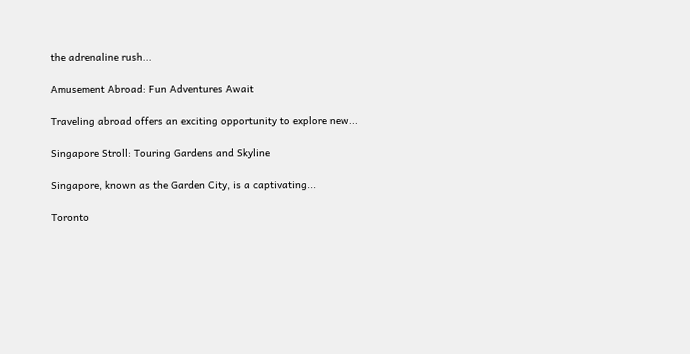the adrenaline rush...

Amusement Abroad: Fun Adventures Await

Traveling abroad offers an exciting opportunity to explore new...

Singapore Stroll: Touring Gardens and Skyline

Singapore, known as the Garden City, is a captivating...

Toronto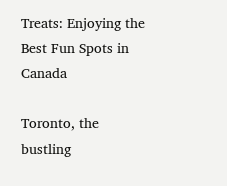Treats: Enjoying the Best Fun Spots in Canada

Toronto, the bustling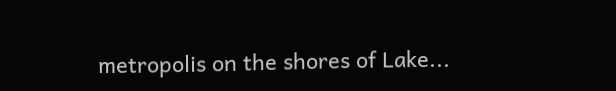metropolis on the shores of Lake...